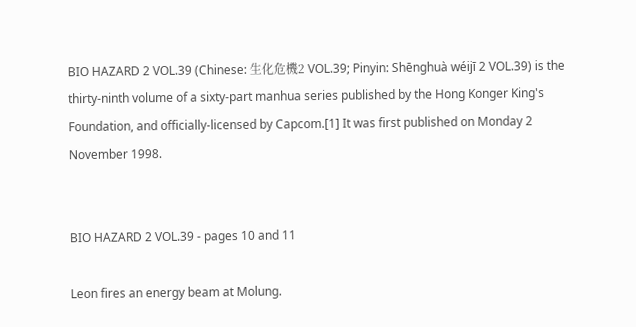BIO HAZARD 2 VOL.39 (Chinese: 生化危機2 VOL.39; Pinyin: Shēnghuà wéijī 2 VOL.39) is the thirty-ninth volume of a sixty-part manhua series published by the Hong Konger King's Foundation, and officially-licensed by Capcom.[1] It was first published on Monday 2 November 1998.


BIO HAZARD 2 VOL.39 - pages 10 and 11

Leon fires an energy beam at Molung.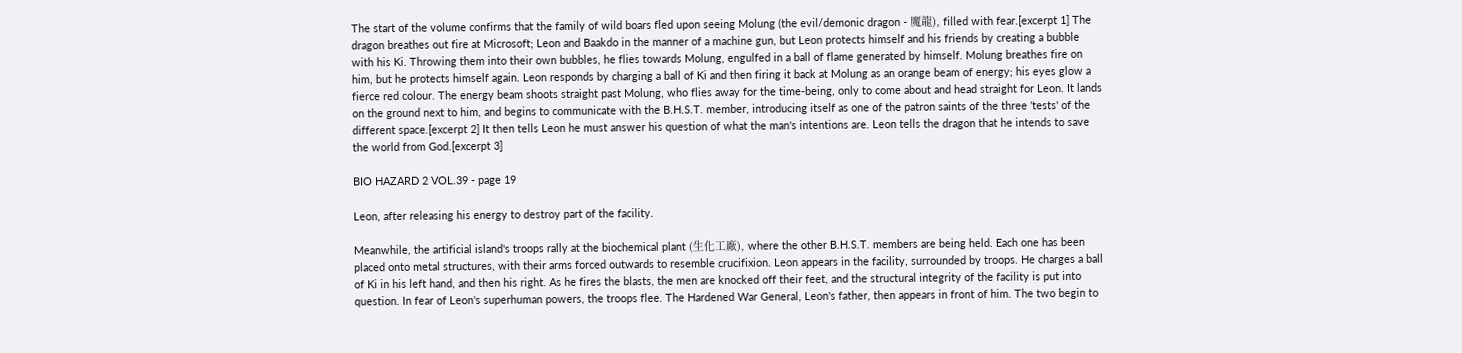The start of the volume confirms that the family of wild boars fled upon seeing Molung (the evil/demonic dragon - 魔龍), filled with fear.[excerpt 1] The dragon breathes out fire at Microsoft; Leon and Baakdo in the manner of a machine gun, but Leon protects himself and his friends by creating a bubble with his Ki. Throwing them into their own bubbles, he flies towards Molung, engulfed in a ball of flame generated by himself. Molung breathes fire on him, but he protects himself again. Leon responds by charging a ball of Ki and then firing it back at Molung as an orange beam of energy; his eyes glow a fierce red colour. The energy beam shoots straight past Molung, who flies away for the time-being, only to come about and head straight for Leon. It lands on the ground next to him, and begins to communicate with the B.H.S.T. member, introducing itself as one of the patron saints of the three 'tests' of the different space.[excerpt 2] It then tells Leon he must answer his question of what the man's intentions are. Leon tells the dragon that he intends to save the world from God.[excerpt 3]

BIO HAZARD 2 VOL.39 - page 19

Leon, after releasing his energy to destroy part of the facility.

Meanwhile, the artificial island's troops rally at the biochemical plant (生化工廠), where the other B.H.S.T. members are being held. Each one has been placed onto metal structures, with their arms forced outwards to resemble crucifixion. Leon appears in the facility, surrounded by troops. He charges a ball of Ki in his left hand, and then his right. As he fires the blasts, the men are knocked off their feet, and the structural integrity of the facility is put into question. In fear of Leon's superhuman powers, the troops flee. The Hardened War General, Leon's father, then appears in front of him. The two begin to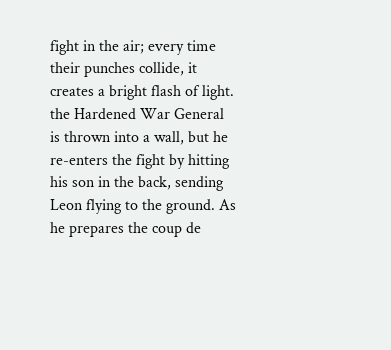fight in the air; every time their punches collide, it creates a bright flash of light. the Hardened War General is thrown into a wall, but he re-enters the fight by hitting his son in the back, sending Leon flying to the ground. As he prepares the coup de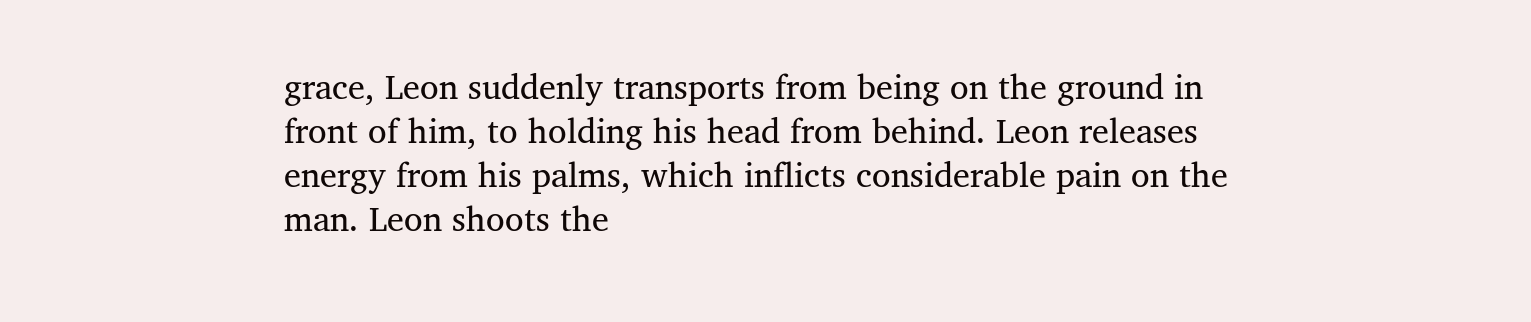grace, Leon suddenly transports from being on the ground in front of him, to holding his head from behind. Leon releases energy from his palms, which inflicts considerable pain on the man. Leon shoots the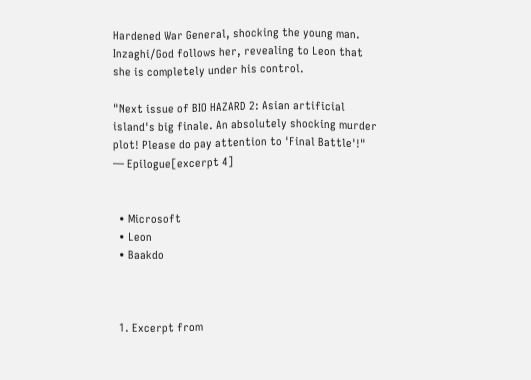Hardened War General, shocking the young man. Inzaghi/God follows her, revealing to Leon that she is completely under his control.

"Next issue of BIO HAZARD 2: Asian artificial island's big finale. An absolutely shocking murder plot! Please do pay attention to 'Final Battle'!"
— Epilogue[excerpt 4]


  • Microsoft
  • Leon
  • Baakdo



  1. Excerpt from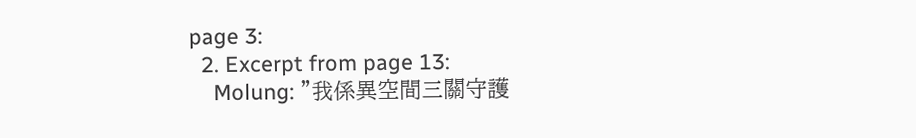page 3:
  2. Excerpt from page 13:
    Molung: "我係異空間三關守護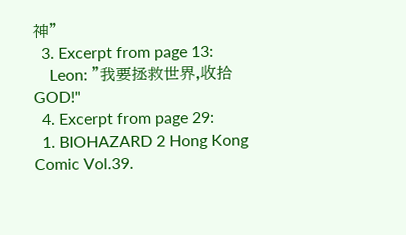神"
  3. Excerpt from page 13:
    Leon: "我要拯救世界,收拾GOD!"
  4. Excerpt from page 29:
  1. BIOHAZARD 2 Hong Kong Comic Vol.39.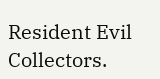Resident Evil Collectors.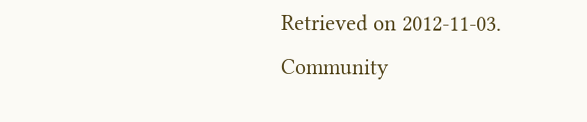Retrieved on 2012-11-03.
Community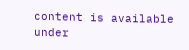content is available under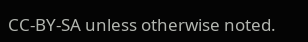CC-BY-SA unless otherwise noted.